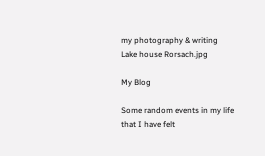my photography & writing
Lake house Rorsach.jpg

My Blog

Some random events in my life that I have felt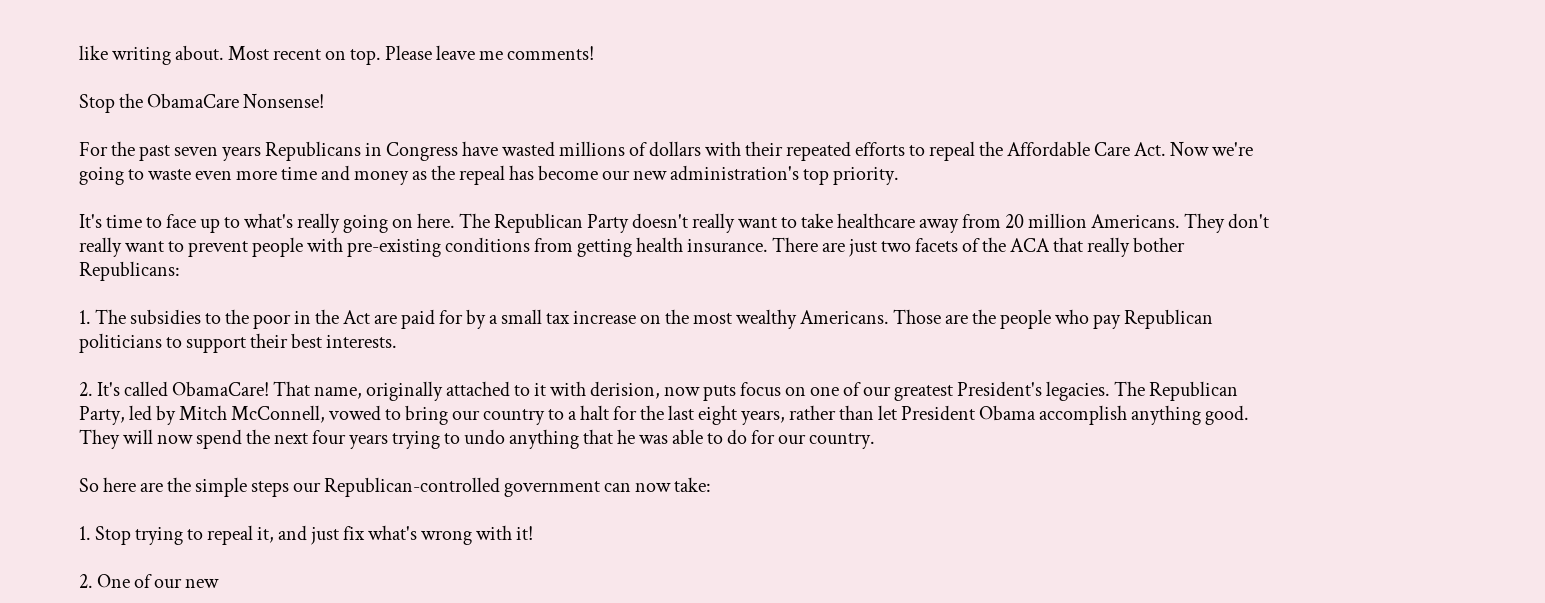like writing about. Most recent on top. Please leave me comments!

Stop the ObamaCare Nonsense!

For the past seven years Republicans in Congress have wasted millions of dollars with their repeated efforts to repeal the Affordable Care Act. Now we're going to waste even more time and money as the repeal has become our new administration's top priority.

It's time to face up to what's really going on here. The Republican Party doesn't really want to take healthcare away from 20 million Americans. They don't really want to prevent people with pre-existing conditions from getting health insurance. There are just two facets of the ACA that really bother Republicans:

1. The subsidies to the poor in the Act are paid for by a small tax increase on the most wealthy Americans. Those are the people who pay Republican politicians to support their best interests.

2. It's called ObamaCare! That name, originally attached to it with derision, now puts focus on one of our greatest President's legacies. The Republican Party, led by Mitch McConnell, vowed to bring our country to a halt for the last eight years, rather than let President Obama accomplish anything good. They will now spend the next four years trying to undo anything that he was able to do for our country.

So here are the simple steps our Republican-controlled government can now take:

1. Stop trying to repeal it, and just fix what's wrong with it!

2. One of our new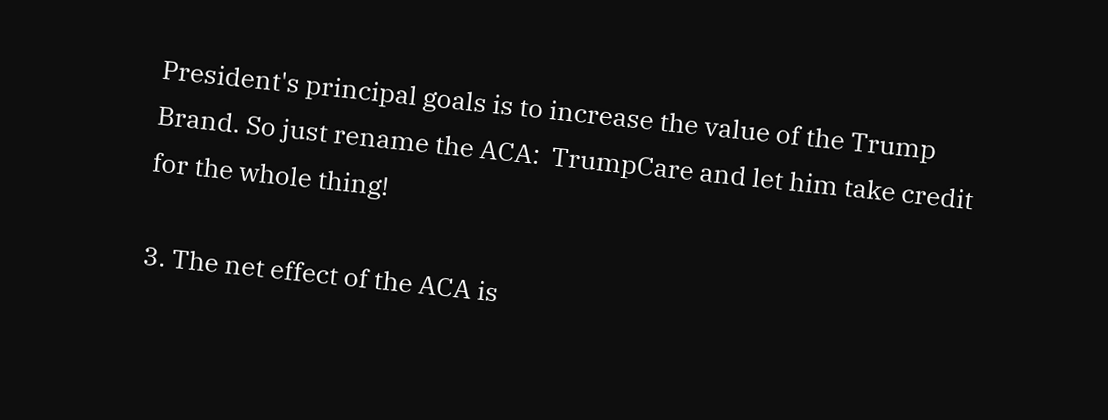President's principal goals is to increase the value of the Trump Brand. So just rename the ACA:  TrumpCare and let him take credit for the whole thing!

3. The net effect of the ACA is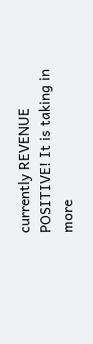currently REVENUE POSITIVE! It is taking in more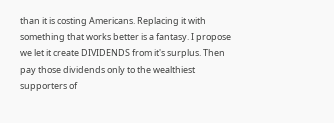than it is costing Americans. Replacing it with something that works better is a fantasy. I propose we let it create DIVIDENDS from it's surplus. Then pay those dividends only to the wealthiest supporters of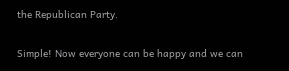the Republican Party.

Simple! Now everyone can be happy and we can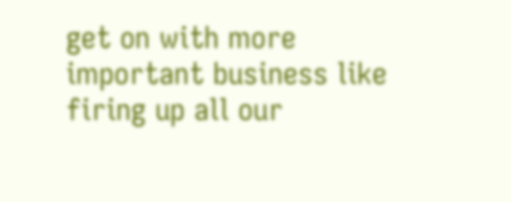get on with more important business like firing up all our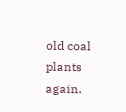old coal plants again.